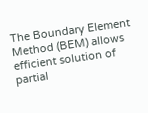The Boundary Element Method (BEM) allows efficient solution of partial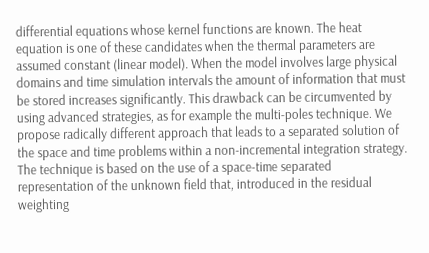differential equations whose kernel functions are known. The heat equation is one of these candidates when the thermal parameters are assumed constant (linear model). When the model involves large physical domains and time simulation intervals the amount of information that must be stored increases significantly. This drawback can be circumvented by using advanced strategies, as for example the multi-poles technique. We propose radically different approach that leads to a separated solution of the space and time problems within a non-incremental integration strategy. The technique is based on the use of a space-time separated representation of the unknown field that, introduced in the residual weighting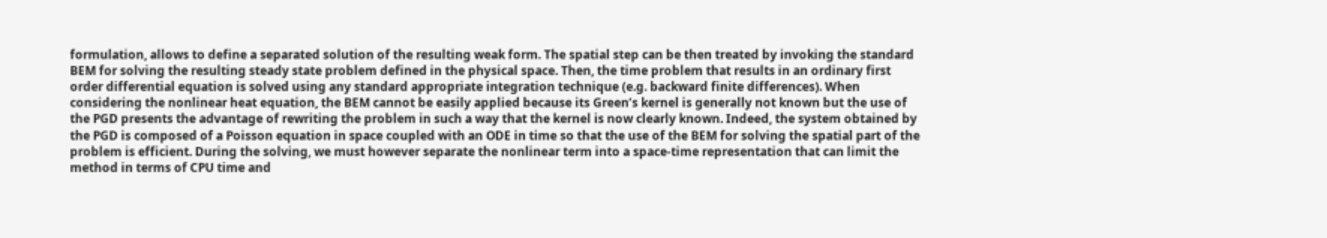formulation, allows to define a separated solution of the resulting weak form. The spatial step can be then treated by invoking the standard BEM for solving the resulting steady state problem defined in the physical space. Then, the time problem that results in an ordinary first order differential equation is solved using any standard appropriate integration technique (e.g. backward finite differences). When considering the nonlinear heat equation, the BEM cannot be easily applied because its Green’s kernel is generally not known but the use of the PGD presents the advantage of rewriting the problem in such a way that the kernel is now clearly known. Indeed, the system obtained by the PGD is composed of a Poisson equation in space coupled with an ODE in time so that the use of the BEM for solving the spatial part of the problem is efficient. During the solving, we must however separate the nonlinear term into a space-time representation that can limit the method in terms of CPU time and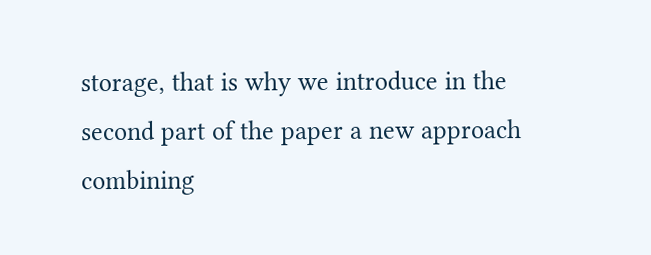storage, that is why we introduce in the second part of the paper a new approach combining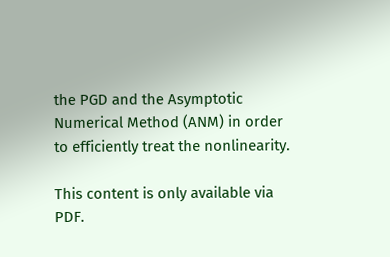the PGD and the Asymptotic Numerical Method (ANM) in order to efficiently treat the nonlinearity.

This content is only available via PDF.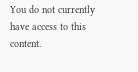You do not currently have access to this content.